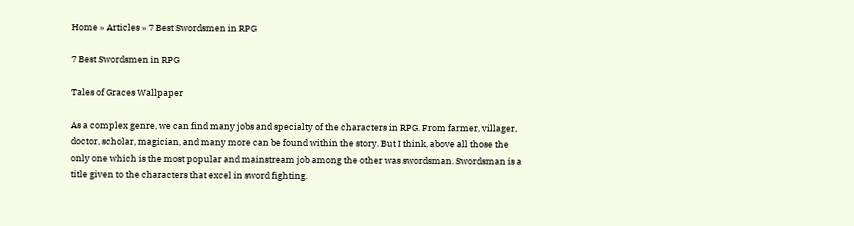Home » Articles » 7 Best Swordsmen in RPG

7 Best Swordsmen in RPG

Tales of Graces Wallpaper

As a complex genre, we can find many jobs and specialty of the characters in RPG. From farmer, villager, doctor, scholar, magician, and many more can be found within the story. But I think, above all those the only one which is the most popular and mainstream job among the other was swordsman. Swordsman is a title given to the characters that excel in sword fighting.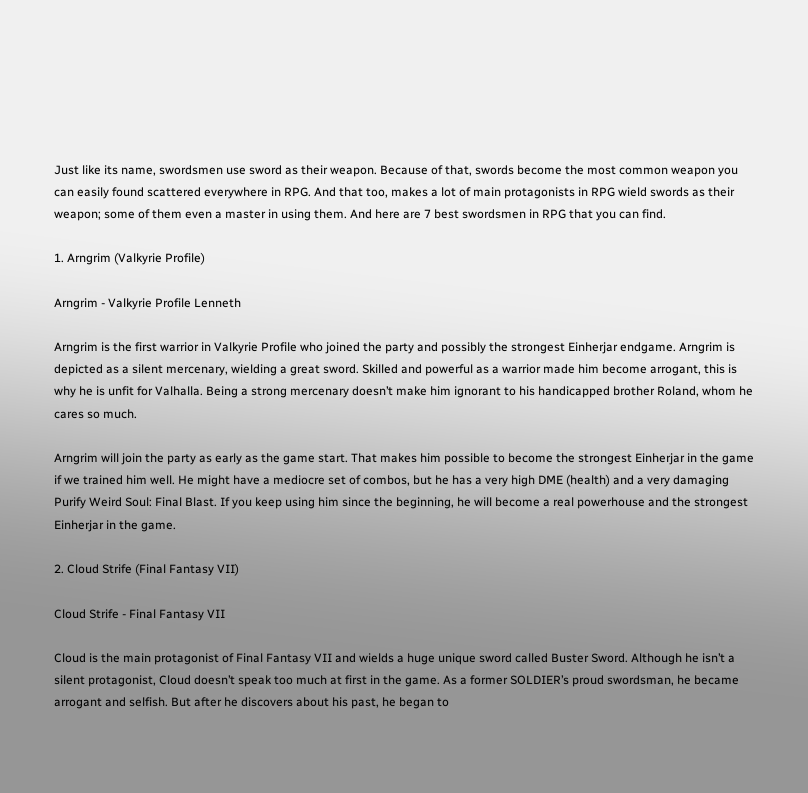Just like its name, swordsmen use sword as their weapon. Because of that, swords become the most common weapon you can easily found scattered everywhere in RPG. And that too, makes a lot of main protagonists in RPG wield swords as their weapon; some of them even a master in using them. And here are 7 best swordsmen in RPG that you can find.

1. Arngrim (Valkyrie Profile)

Arngrim - Valkyrie Profile Lenneth

Arngrim is the first warrior in Valkyrie Profile who joined the party and possibly the strongest Einherjar endgame. Arngrim is depicted as a silent mercenary, wielding a great sword. Skilled and powerful as a warrior made him become arrogant, this is why he is unfit for Valhalla. Being a strong mercenary doesn’t make him ignorant to his handicapped brother Roland, whom he cares so much.

Arngrim will join the party as early as the game start. That makes him possible to become the strongest Einherjar in the game if we trained him well. He might have a mediocre set of combos, but he has a very high DME (health) and a very damaging Purify Weird Soul: Final Blast. If you keep using him since the beginning, he will become a real powerhouse and the strongest Einherjar in the game.

2. Cloud Strife (Final Fantasy VII)

Cloud Strife - Final Fantasy VII

Cloud is the main protagonist of Final Fantasy VII and wields a huge unique sword called Buster Sword. Although he isn’t a silent protagonist, Cloud doesn’t speak too much at first in the game. As a former SOLDIER’s proud swordsman, he became arrogant and selfish. But after he discovers about his past, he began to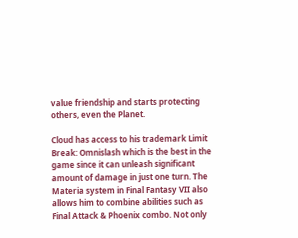value friendship and starts protecting others, even the Planet.

Cloud has access to his trademark Limit Break: Omnislash which is the best in the game since it can unleash significant amount of damage in just one turn. The Materia system in Final Fantasy VII also allows him to combine abilities such as Final Attack & Phoenix combo. Not only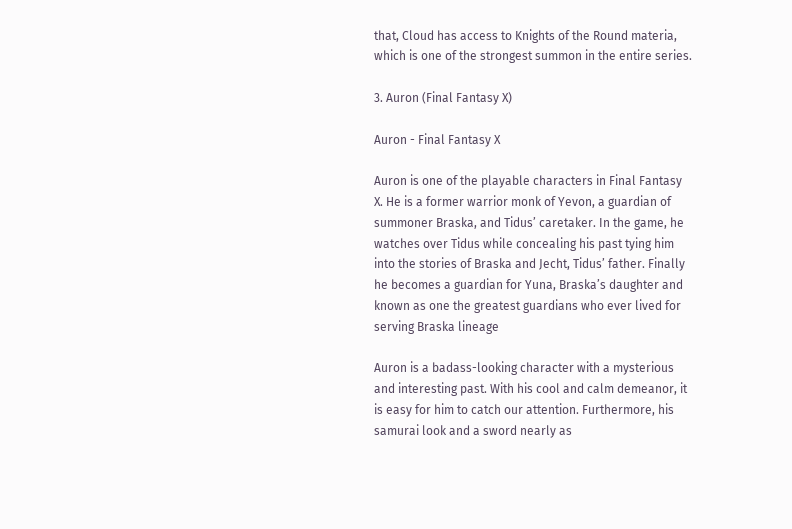that, Cloud has access to Knights of the Round materia, which is one of the strongest summon in the entire series.

3. Auron (Final Fantasy X)

Auron - Final Fantasy X

Auron is one of the playable characters in Final Fantasy X. He is a former warrior monk of Yevon, a guardian of summoner Braska, and Tidus’ caretaker. In the game, he watches over Tidus while concealing his past tying him into the stories of Braska and Jecht, Tidus’ father. Finally he becomes a guardian for Yuna, Braska’s daughter and known as one the greatest guardians who ever lived for serving Braska lineage

Auron is a badass-looking character with a mysterious and interesting past. With his cool and calm demeanor, it is easy for him to catch our attention. Furthermore, his samurai look and a sword nearly as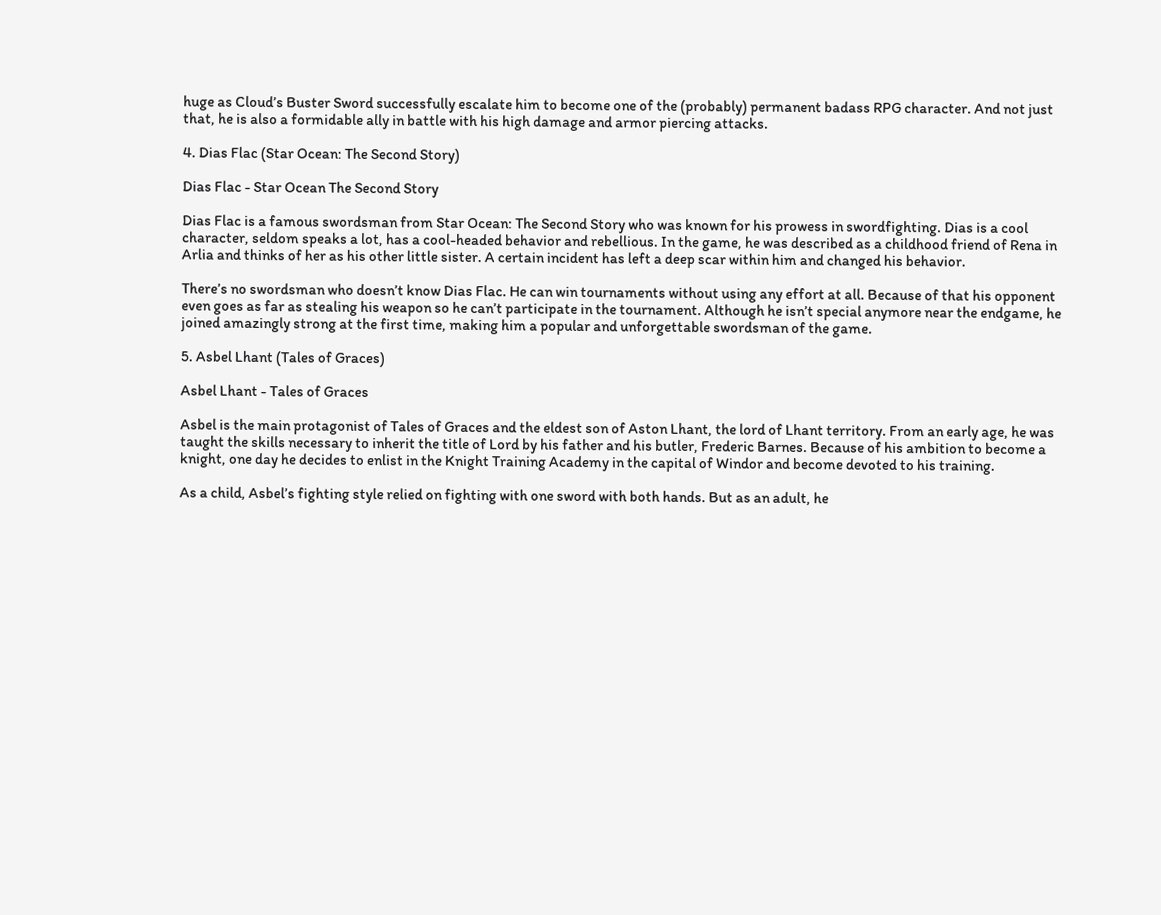huge as Cloud’s Buster Sword successfully escalate him to become one of the (probably) permanent badass RPG character. And not just that, he is also a formidable ally in battle with his high damage and armor piercing attacks.

4. Dias Flac (Star Ocean: The Second Story)

Dias Flac - Star Ocean The Second Story

Dias Flac is a famous swordsman from Star Ocean: The Second Story who was known for his prowess in swordfighting. Dias is a cool character, seldom speaks a lot, has a cool-headed behavior and rebellious. In the game, he was described as a childhood friend of Rena in Arlia and thinks of her as his other little sister. A certain incident has left a deep scar within him and changed his behavior.

There’s no swordsman who doesn’t know Dias Flac. He can win tournaments without using any effort at all. Because of that his opponent even goes as far as stealing his weapon so he can’t participate in the tournament. Although he isn’t special anymore near the endgame, he joined amazingly strong at the first time, making him a popular and unforgettable swordsman of the game.

5. Asbel Lhant (Tales of Graces)

Asbel Lhant - Tales of Graces

Asbel is the main protagonist of Tales of Graces and the eldest son of Aston Lhant, the lord of Lhant territory. From an early age, he was taught the skills necessary to inherit the title of Lord by his father and his butler, Frederic Barnes. Because of his ambition to become a knight, one day he decides to enlist in the Knight Training Academy in the capital of Windor and become devoted to his training.

As a child, Asbel’s fighting style relied on fighting with one sword with both hands. But as an adult, he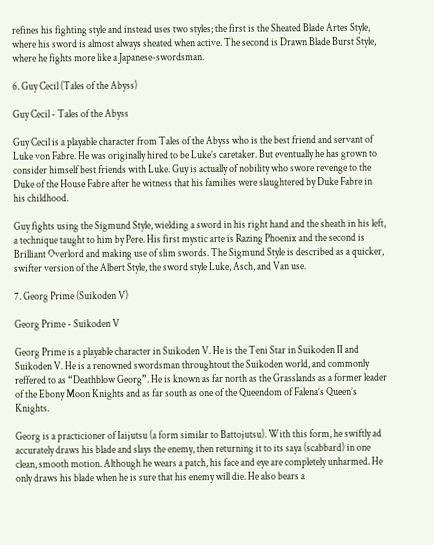refines his fighting style and instead uses two styles; the first is the Sheated Blade Artes Style, where his sword is almost always sheated when active. The second is Drawn Blade Burst Style, where he fights more like a Japanese-swordsman.

6. Guy Cecil (Tales of the Abyss)

Guy Cecil - Tales of the Abyss

Guy Cecil is a playable character from Tales of the Abyss who is the best friend and servant of Luke von Fabre. He was originally hired to be Luke’s caretaker. But eventually he has grown to consider himself best friends with Luke. Guy is actually of nobility who swore revenge to the Duke of the House Fabre after he witness that his families were slaughtered by Duke Fabre in his childhood.

Guy fights using the Sigmund Style, wielding a sword in his right hand and the sheath in his left, a technique taught to him by Pere. His first mystic arte is Razing Phoenix and the second is Brilliant Overlord and making use of slim swords. The Sigmund Style is described as a quicker, swifter version of the Albert Style, the sword style Luke, Asch, and Van use.

7. Georg Prime (Suikoden V)

Georg Prime - Suikoden V

Georg Prime is a playable character in Suikoden V. He is the Teni Star in Suikoden II and Suikoden V. He is a renowned swordsman throughtout the Suikoden world, and commonly reffered to as “Deathblow Georg”. He is known as far north as the Grasslands as a former leader of the Ebony Moon Knights and as far south as one of the Queendom of Falena’s Queen’s Knights.

Georg is a practicioner of Iaijutsu (a form similar to Battojutsu). With this form, he swiftly ad accurately draws his blade and slays the enemy, then returning it to its saya (scabbard) in one clean, smooth motion. Although he wears a patch, his face and eye are completely unharmed. He only draws his blade when he is sure that his enemy will die. He also bears a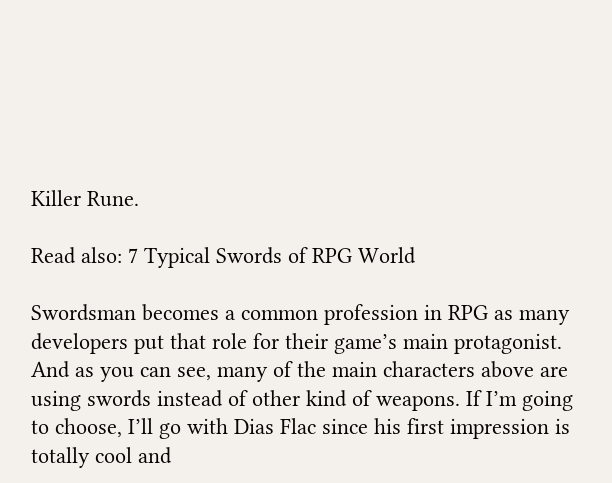Killer Rune.

Read also: 7 Typical Swords of RPG World

Swordsman becomes a common profession in RPG as many developers put that role for their game’s main protagonist. And as you can see, many of the main characters above are using swords instead of other kind of weapons. If I’m going to choose, I’ll go with Dias Flac since his first impression is totally cool and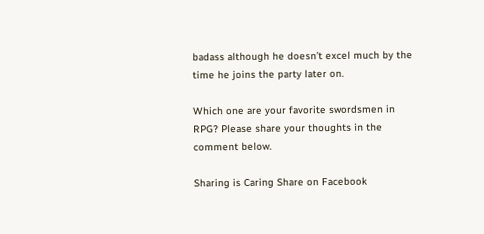badass although he doesn’t excel much by the time he joins the party later on.

Which one are your favorite swordsmen in RPG? Please share your thoughts in the comment below.

Sharing is Caring Share on Facebook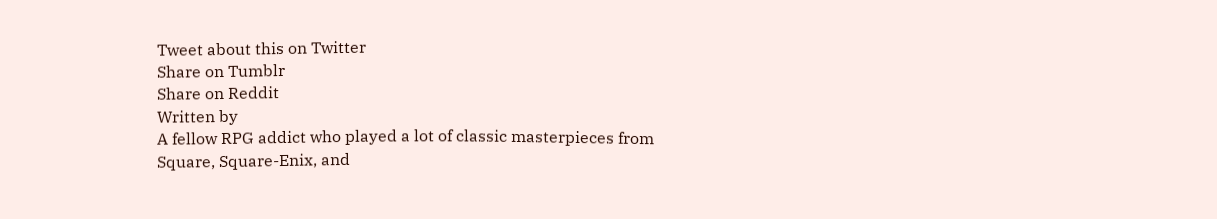Tweet about this on Twitter
Share on Tumblr
Share on Reddit
Written by
A fellow RPG addict who played a lot of classic masterpieces from Square, Square-Enix, and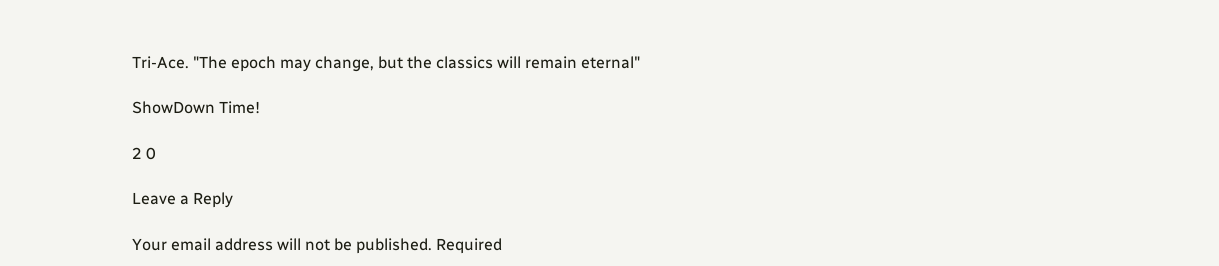Tri-Ace. "The epoch may change, but the classics will remain eternal"

ShowDown Time!

2 0

Leave a Reply

Your email address will not be published. Required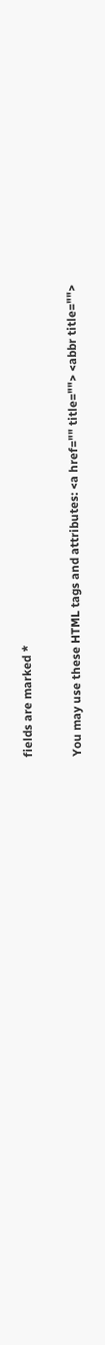fields are marked *

You may use these HTML tags and attributes: <a href="" title=""> <abbr title="">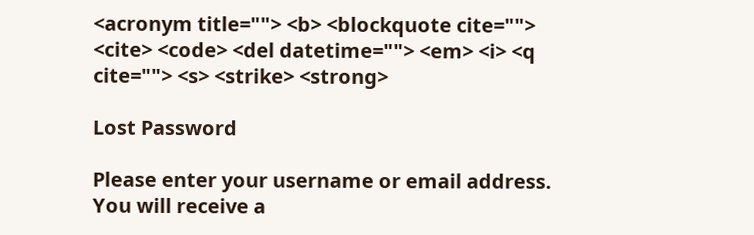<acronym title=""> <b> <blockquote cite=""> <cite> <code> <del datetime=""> <em> <i> <q cite=""> <s> <strike> <strong>

Lost Password

Please enter your username or email address. You will receive a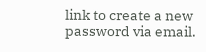link to create a new password via email.